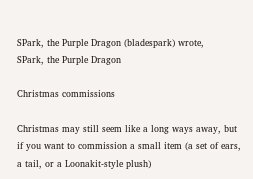SPark, the Purple Dragon (bladespark) wrote,
SPark, the Purple Dragon

Christmas commissions

Christmas may still seem like a long ways away, but if you want to commission a small item (a set of ears, a tail, or a Loonakit-style plush)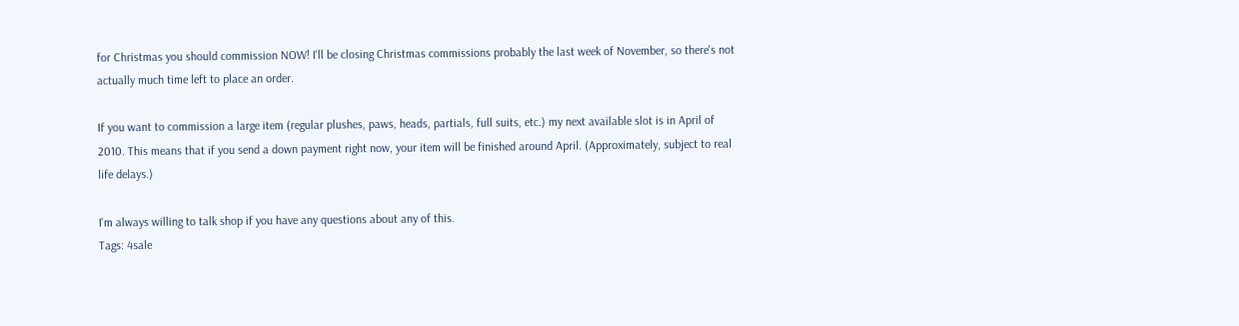for Christmas you should commission NOW! I'll be closing Christmas commissions probably the last week of November, so there's not actually much time left to place an order.

If you want to commission a large item (regular plushes, paws, heads, partials, full suits, etc.) my next available slot is in April of 2010. This means that if you send a down payment right now, your item will be finished around April. (Approximately, subject to real life delays.)

I'm always willing to talk shop if you have any questions about any of this.
Tags: 4sale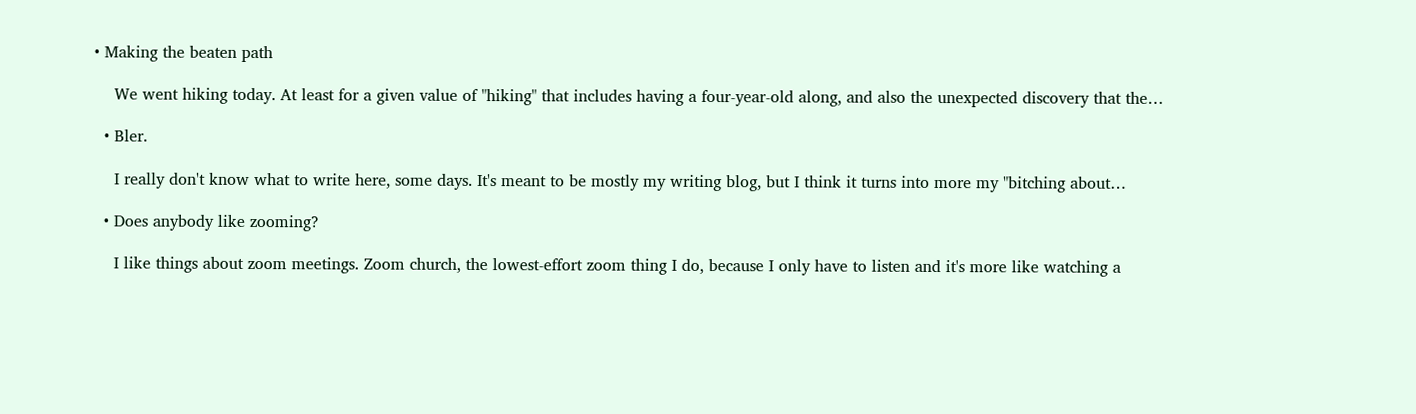• Making the beaten path

    We went hiking today. At least for a given value of "hiking" that includes having a four-year-old along, and also the unexpected discovery that the…

  • Bler.

    I really don't know what to write here, some days. It's meant to be mostly my writing blog, but I think it turns into more my "bitching about…

  • Does anybody like zooming?

    I like things about zoom meetings. Zoom church, the lowest-effort zoom thing I do, because I only have to listen and it's more like watching a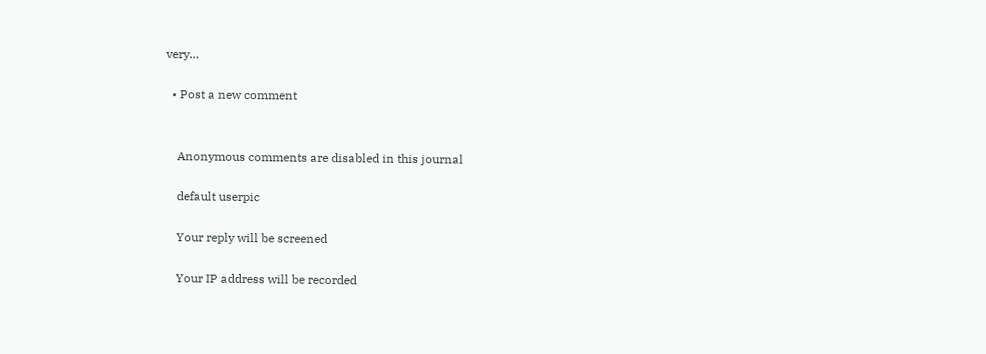very…

  • Post a new comment


    Anonymous comments are disabled in this journal

    default userpic

    Your reply will be screened

    Your IP address will be recorded